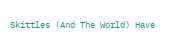Skittles (And The World) Have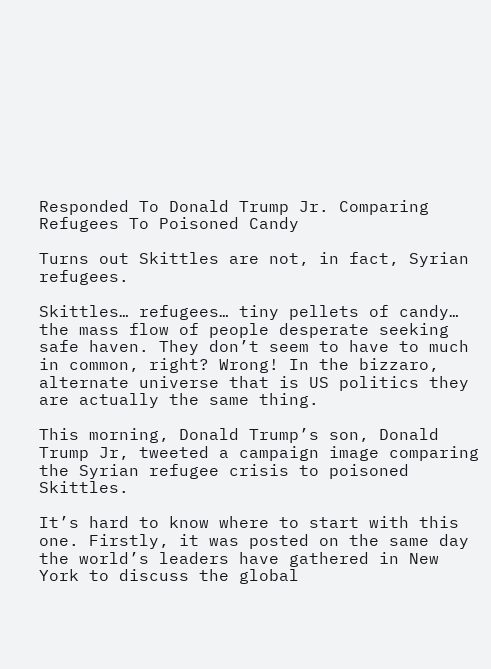Responded To Donald Trump Jr. Comparing Refugees To Poisoned Candy

Turns out Skittles are not, in fact, Syrian refugees.

Skittles… refugees… tiny pellets of candy… the mass flow of people desperate seeking safe haven. They don’t seem to have to much in common, right? Wrong! In the bizzaro, alternate universe that is US politics they are actually the same thing.

This morning, Donald Trump’s son, Donald Trump Jr, tweeted a campaign image comparing the Syrian refugee crisis to poisoned Skittles.

It’s hard to know where to start with this one. Firstly, it was posted on the same day the world’s leaders have gathered in New York to discuss the global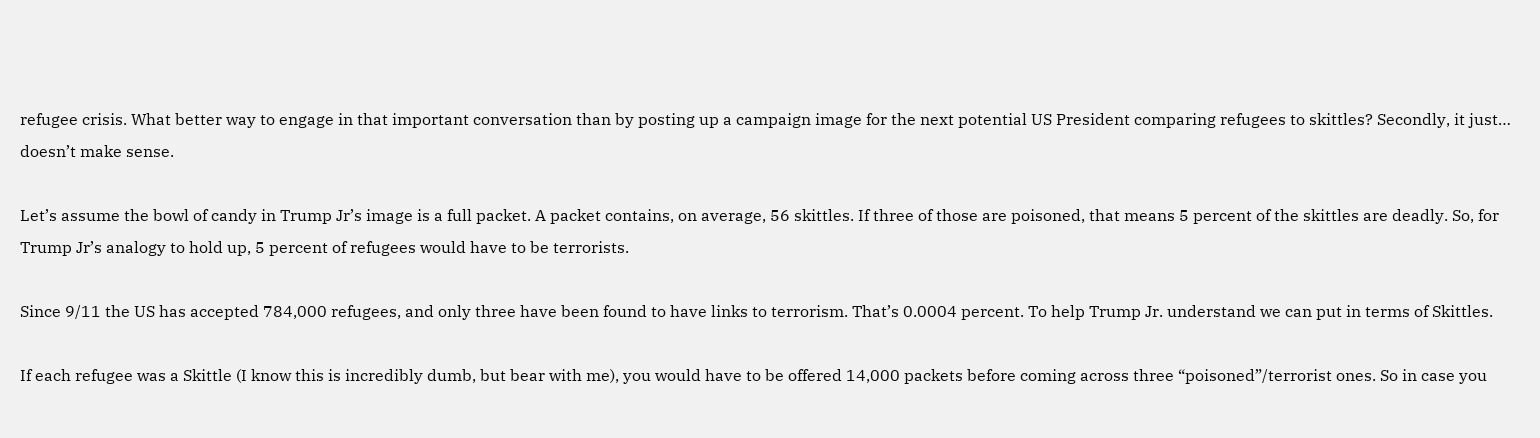refugee crisis. What better way to engage in that important conversation than by posting up a campaign image for the next potential US President comparing refugees to skittles? Secondly, it just… doesn’t make sense.

Let’s assume the bowl of candy in Trump Jr’s image is a full packet. A packet contains, on average, 56 skittles. If three of those are poisoned, that means 5 percent of the skittles are deadly. So, for Trump Jr’s analogy to hold up, 5 percent of refugees would have to be terrorists.

Since 9/11 the US has accepted 784,000 refugees, and only three have been found to have links to terrorism. That’s 0.0004 percent. To help Trump Jr. understand we can put in terms of Skittles.

If each refugee was a Skittle (I know this is incredibly dumb, but bear with me), you would have to be offered 14,000 packets before coming across three “poisoned”/terrorist ones. So in case you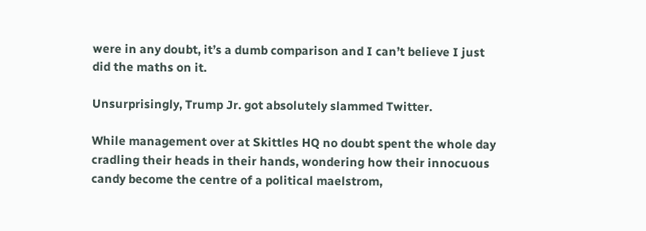were in any doubt, it’s a dumb comparison and I can’t believe I just did the maths on it.

Unsurprisingly, Trump Jr. got absolutely slammed Twitter.

While management over at Skittles HQ no doubt spent the whole day cradling their heads in their hands, wondering how their innocuous candy become the centre of a political maelstrom,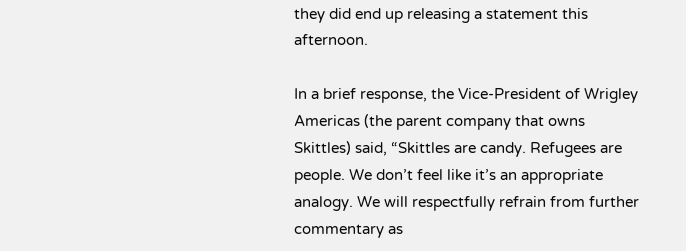they did end up releasing a statement this afternoon.

In a brief response, the Vice-President of Wrigley Americas (the parent company that owns Skittles) said, “Skittles are candy. Refugees are people. We don’t feel like it’s an appropriate analogy. We will respectfully refrain from further commentary as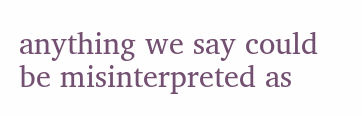anything we say could be misinterpreted as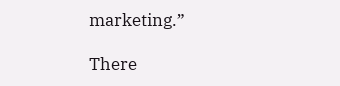marketing.”

There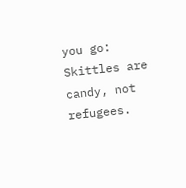you go: Skittles are candy, not refugees.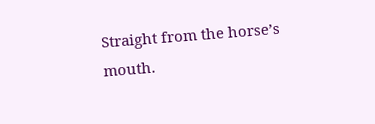Straight from the horse’s mouth.